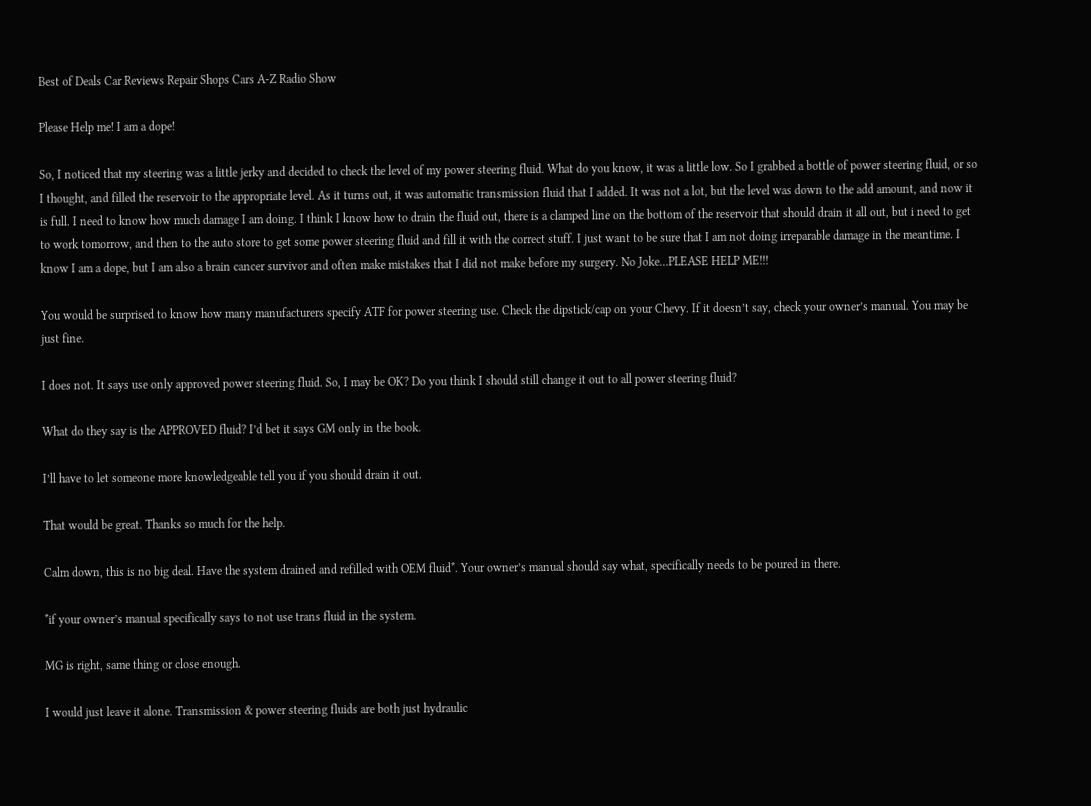Best of Deals Car Reviews Repair Shops Cars A-Z Radio Show

Please Help me! I am a dope!

So, I noticed that my steering was a little jerky and decided to check the level of my power steering fluid. What do you know, it was a little low. So I grabbed a bottle of power steering fluid, or so I thought, and filled the reservoir to the appropriate level. As it turns out, it was automatic transmission fluid that I added. It was not a lot, but the level was down to the add amount, and now it is full. I need to know how much damage I am doing. I think I know how to drain the fluid out, there is a clamped line on the bottom of the reservoir that should drain it all out, but i need to get to work tomorrow, and then to the auto store to get some power steering fluid and fill it with the correct stuff. I just want to be sure that I am not doing irreparable damage in the meantime. I know I am a dope, but I am also a brain cancer survivor and often make mistakes that I did not make before my surgery. No Joke…PLEASE HELP ME!!!

You would be surprised to know how many manufacturers specify ATF for power steering use. Check the dipstick/cap on your Chevy. If it doesn’t say, check your owner’s manual. You may be just fine.

I does not. It says use only approved power steering fluid. So, I may be OK? Do you think I should still change it out to all power steering fluid?

What do they say is the APPROVED fluid? I’d bet it says GM only in the book.

I’ll have to let someone more knowledgeable tell you if you should drain it out.

That would be great. Thanks so much for the help.

Calm down, this is no big deal. Have the system drained and refilled with OEM fluid*. Your owner’s manual should say what, specifically needs to be poured in there.

*if your owner’s manual specifically says to not use trans fluid in the system.

MG is right, same thing or close enough.

I would just leave it alone. Transmission & power steering fluids are both just hydraulic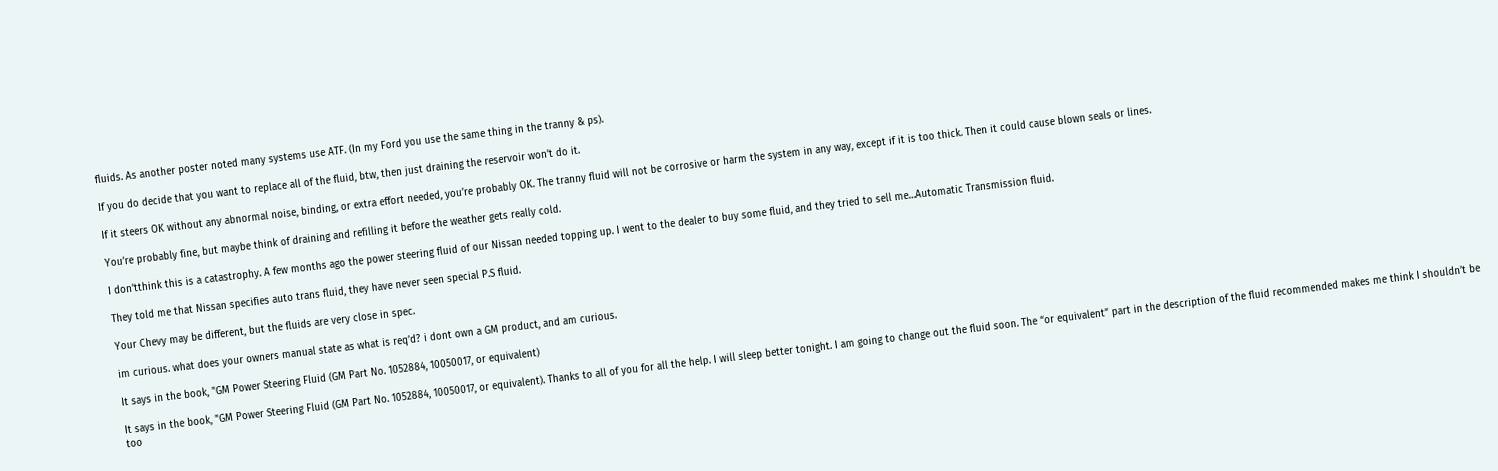fluids. As another poster noted many systems use ATF. (In my Ford you use the same thing in the tranny & ps).

If you do decide that you want to replace all of the fluid, btw, then just draining the reservoir won’t do it.

If it steers OK without any abnormal noise, binding, or extra effort needed, you’re probably OK. The tranny fluid will not be corrosive or harm the system in any way, except if it is too thick. Then it could cause blown seals or lines.

You’re probably fine, but maybe think of draining and refilling it before the weather gets really cold.

I don’tthink this is a catastrophy. A few months ago the power steering fluid of our Nissan needed topping up. I went to the dealer to buy some fluid, and they tried to sell me…Automatic Transmission fluid.

They told me that Nissan specifies auto trans fluid, they have never seen special P.S fluid.

Your Chevy may be different, but the fluids are very close in spec.

im curious. what does your owners manual state as what is req’d? i dont own a GM product, and am curious.

It says in the book, "GM Power Steering Fluid (GM Part No. 1052884, 10050017, or equivalent)

It says in the book, "GM Power Steering Fluid (GM Part No. 1052884, 10050017, or equivalent). Thanks to all of you for all the help. I will sleep better tonight. I am going to change out the fluid soon. The “or equivalent” part in the description of the fluid recommended makes me think I shouldn’t be too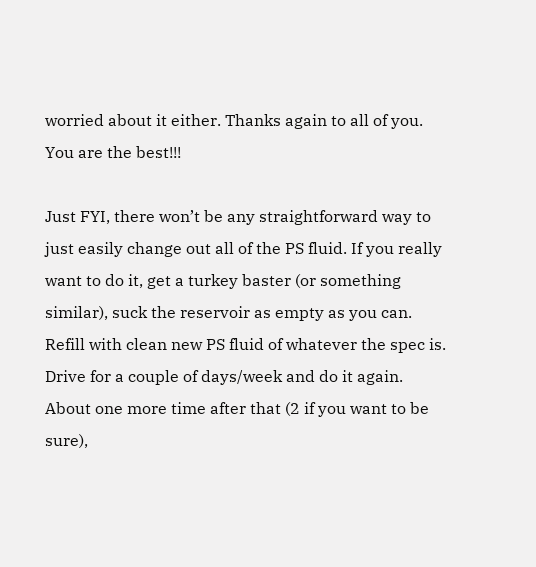worried about it either. Thanks again to all of you. You are the best!!!

Just FYI, there won’t be any straightforward way to just easily change out all of the PS fluid. If you really want to do it, get a turkey baster (or something similar), suck the reservoir as empty as you can. Refill with clean new PS fluid of whatever the spec is. Drive for a couple of days/week and do it again. About one more time after that (2 if you want to be sure),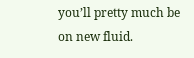you’ll pretty much be on new fluid.